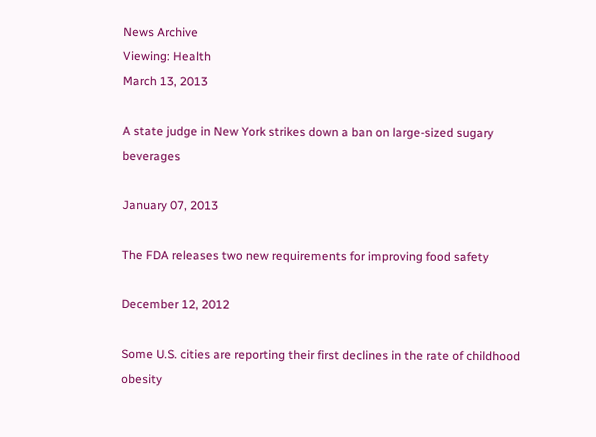News Archive
Viewing: Health
March 13, 2013

A state judge in New York strikes down a ban on large-sized sugary beverages

January 07, 2013

The FDA releases two new requirements for improving food safety

December 12, 2012

Some U.S. cities are reporting their first declines in the rate of childhood obesity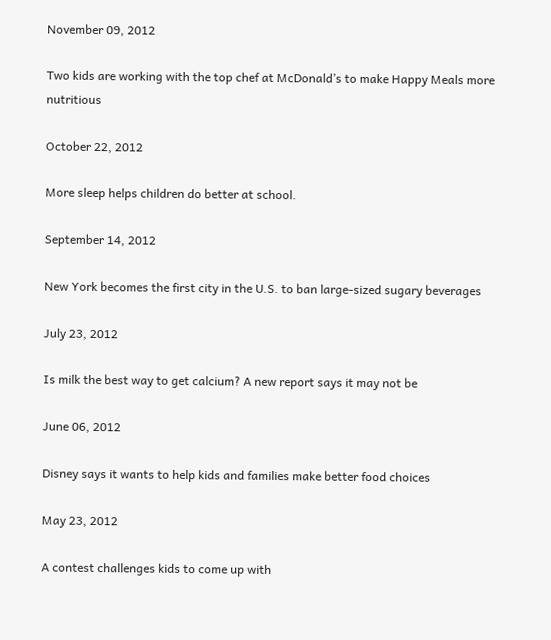November 09, 2012

Two kids are working with the top chef at McDonald’s to make Happy Meals more nutritious

October 22, 2012

More sleep helps children do better at school.

September 14, 2012

New York becomes the first city in the U.S. to ban large-sized sugary beverages

July 23, 2012

Is milk the best way to get calcium? A new report says it may not be

June 06, 2012

Disney says it wants to help kids and families make better food choices

May 23, 2012

A contest challenges kids to come up with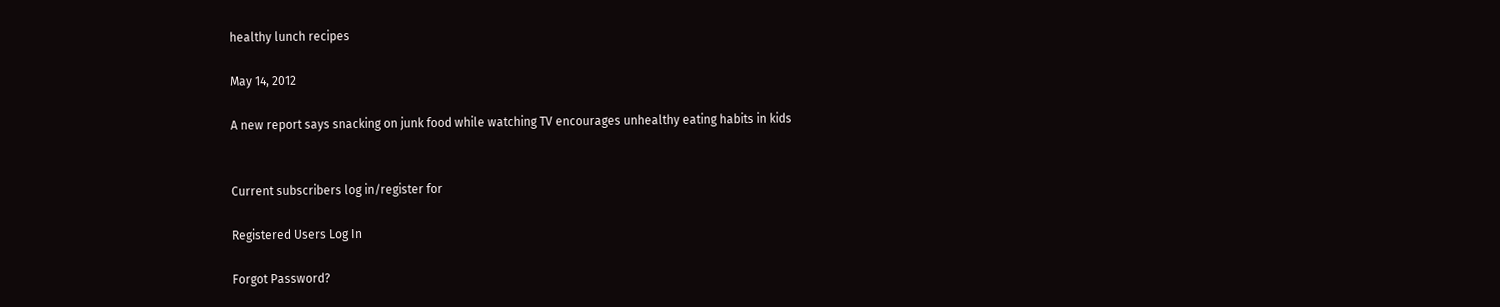healthy lunch recipes

May 14, 2012

A new report says snacking on junk food while watching TV encourages unhealthy eating habits in kids


Current subscribers log in/register for

Registered Users Log In

Forgot Password?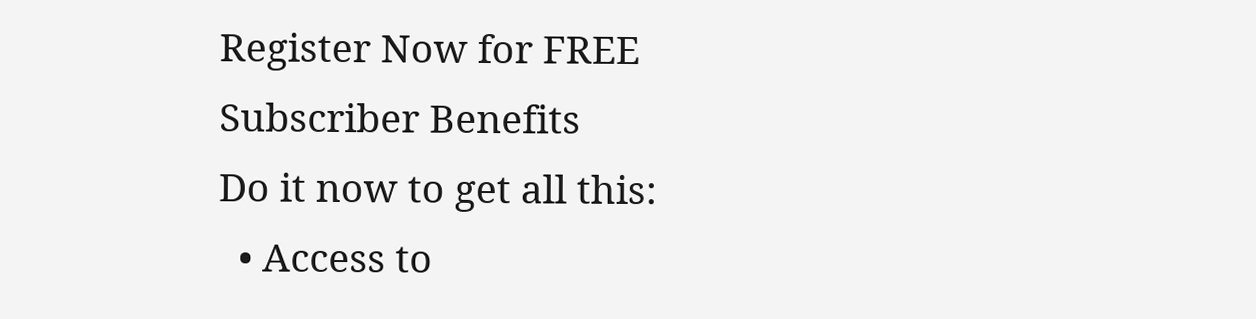Register Now for FREE
Subscriber Benefits
Do it now to get all this:
  • Access to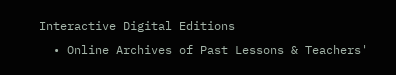Interactive Digital Editions
  • Online Archives of Past Lessons & Teachers'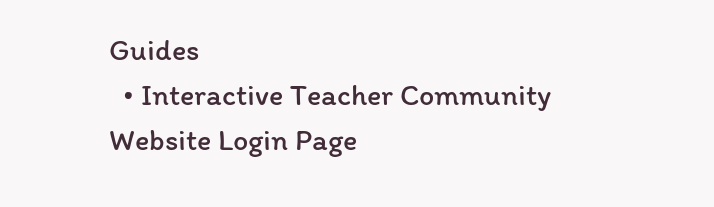Guides
  • Interactive Teacher Community
Website Login Page